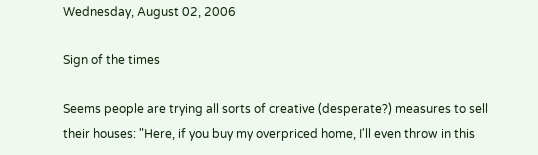Wednesday, August 02, 2006

Sign of the times

Seems people are trying all sorts of creative (desperate?) measures to sell their houses: "Here, if you buy my overpriced home, I'll even throw in this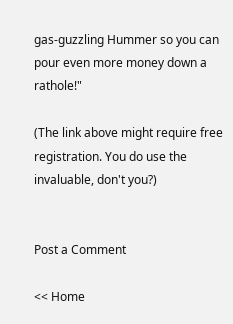gas-guzzling Hummer so you can pour even more money down a rathole!"

(The link above might require free registration. You do use the invaluable, don't you?)


Post a Comment

<< Home